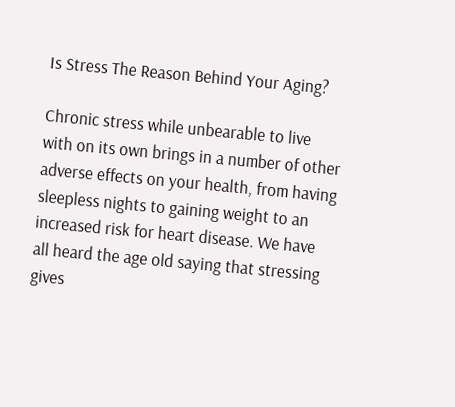Is Stress The Reason Behind Your Aging?

Chronic stress while unbearable to live with on its own brings in a number of other adverse effects on your health, from having sleepless nights to gaining weight to an increased risk for heart disease. We have all heard the age old saying that stressing gives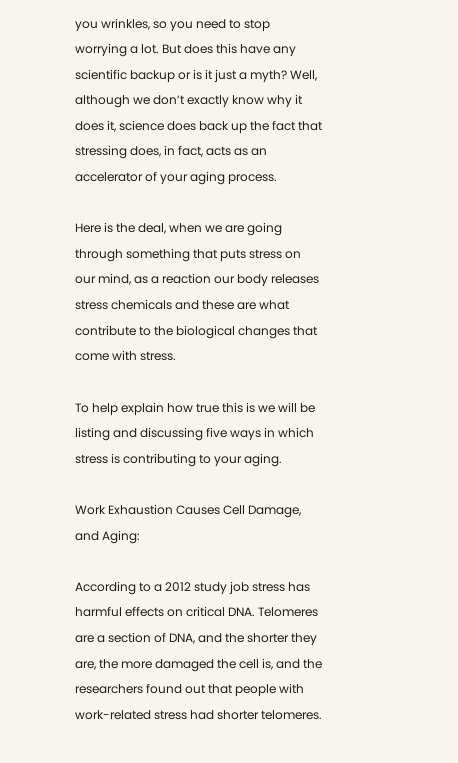you wrinkles, so you need to stop worrying a lot. But does this have any scientific backup or is it just a myth? Well, although we don’t exactly know why it does it, science does back up the fact that stressing does, in fact, acts as an accelerator of your aging process.

Here is the deal, when we are going through something that puts stress on our mind, as a reaction our body releases stress chemicals and these are what contribute to the biological changes that come with stress.

To help explain how true this is we will be listing and discussing five ways in which stress is contributing to your aging.

Work Exhaustion Causes Cell Damage, and Aging:

According to a 2012 study job stress has harmful effects on critical DNA. Telomeres are a section of DNA, and the shorter they are, the more damaged the cell is, and the researchers found out that people with work-related stress had shorter telomeres.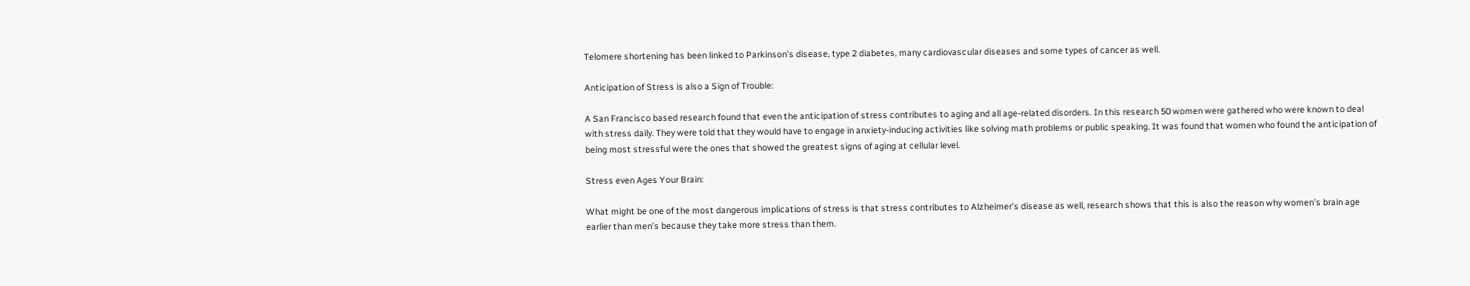Telomere shortening has been linked to Parkinson’s disease, type 2 diabetes, many cardiovascular diseases and some types of cancer as well.

Anticipation of Stress is also a Sign of Trouble:

A San Francisco based research found that even the anticipation of stress contributes to aging and all age-related disorders. In this research 50 women were gathered who were known to deal with stress daily. They were told that they would have to engage in anxiety-inducing activities like solving math problems or public speaking. It was found that women who found the anticipation of being most stressful were the ones that showed the greatest signs of aging at cellular level.

Stress even Ages Your Brain:

What might be one of the most dangerous implications of stress is that stress contributes to Alzheimer’s disease as well, research shows that this is also the reason why women’s brain age earlier than men’s because they take more stress than them.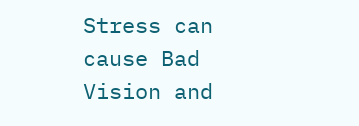Stress can cause Bad Vision and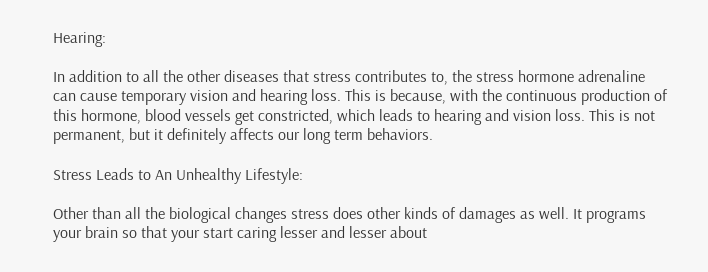Hearing:

In addition to all the other diseases that stress contributes to, the stress hormone adrenaline can cause temporary vision and hearing loss. This is because, with the continuous production of this hormone, blood vessels get constricted, which leads to hearing and vision loss. This is not permanent, but it definitely affects our long term behaviors.

Stress Leads to An Unhealthy Lifestyle:

Other than all the biological changes stress does other kinds of damages as well. It programs your brain so that your start caring lesser and lesser about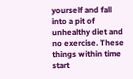yourself and fall into a pit of unhealthy diet and no exercise. These things within time start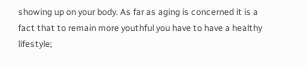showing up on your body. As far as aging is concerned it is a fact that to remain more youthful you have to have a healthy lifestyle;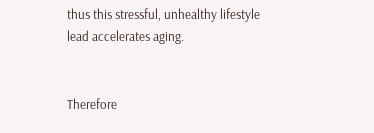thus this stressful, unhealthy lifestyle lead accelerates aging.


Therefore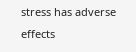stress has adverse effects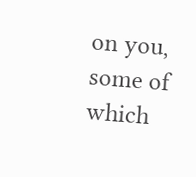on you, some of which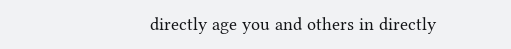directly age you and others in directly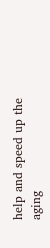help and speed up the aging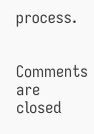process.


Comments are closed